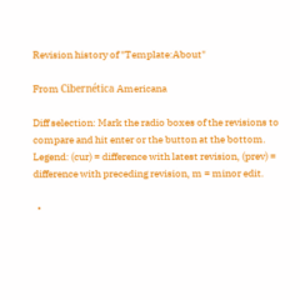Revision history of "Template:About"

From Cibernética Americana

Diff selection: Mark the radio boxes of the revisions to compare and hit enter or the button at the bottom.
Legend: (cur) = difference with latest revision, (prev) = difference with preceding revision, m = minor edit.

  •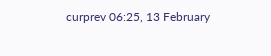curprev 06:25, 13 February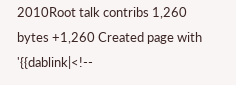2010Root talk contribs 1,260 bytes +1,260 Created page with '{{dablink|<!--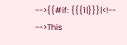-->{{#if: {{{1|}}}|<!-- -->This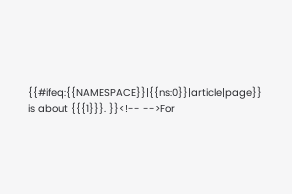{{#ifeq:{{NAMESPACE}}|{{ns:0}}|article|page}} is about {{{1}}}. }}<!-- -->For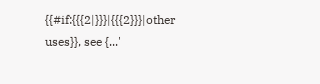{{#if:{{{2|}}}|{{{2}}}|other uses}}, see {...'